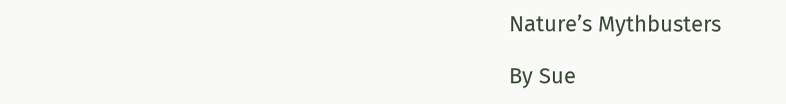Nature’s Mythbusters

By Sue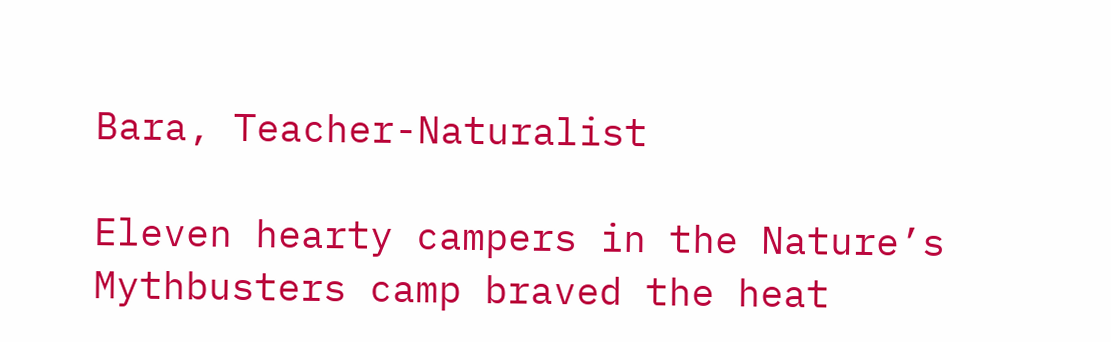Bara, Teacher-Naturalist

Eleven hearty campers in the Nature’s Mythbusters camp braved the heat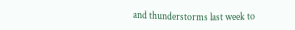and thunderstorms last week to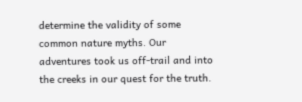determine the validity of some common nature myths. Our adventures took us off-trail and into the creeks in our quest for the truth.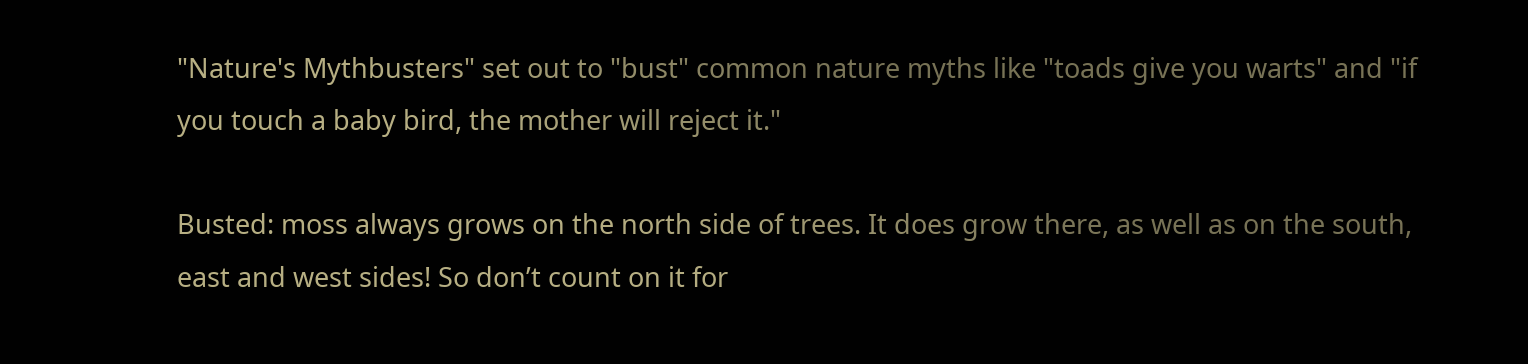"Nature's Mythbusters" set out to "bust" common nature myths like "toads give you warts" and "if you touch a baby bird, the mother will reject it."

Busted: moss always grows on the north side of trees. It does grow there, as well as on the south, east and west sides! So don’t count on it for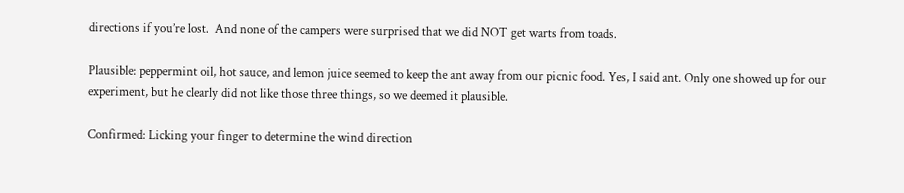directions if you’re lost.  And none of the campers were surprised that we did NOT get warts from toads.

Plausible: peppermint oil, hot sauce, and lemon juice seemed to keep the ant away from our picnic food. Yes, I said ant. Only one showed up for our experiment, but he clearly did not like those three things, so we deemed it plausible.

Confirmed: Licking your finger to determine the wind direction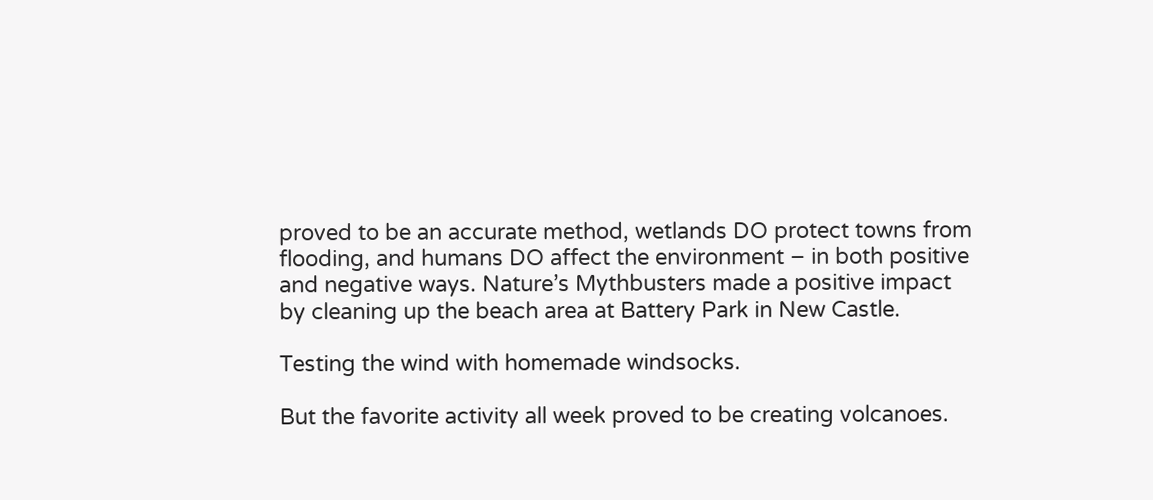proved to be an accurate method, wetlands DO protect towns from flooding, and humans DO affect the environment – in both positive and negative ways. Nature’s Mythbusters made a positive impact by cleaning up the beach area at Battery Park in New Castle.

Testing the wind with homemade windsocks.

But the favorite activity all week proved to be creating volcanoes.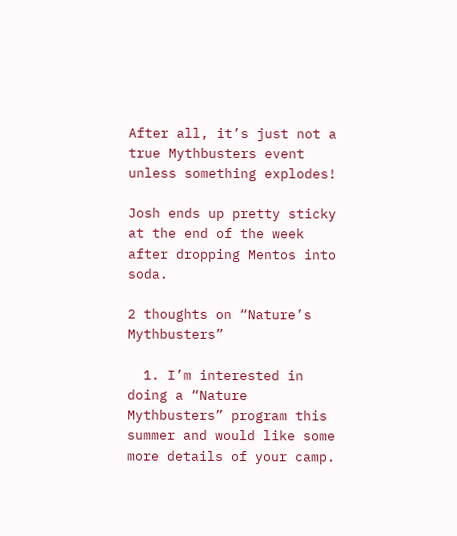After all, it’s just not a true Mythbusters event unless something explodes!

Josh ends up pretty sticky at the end of the week after dropping Mentos into soda.

2 thoughts on “Nature’s Mythbusters”

  1. I’m interested in doing a “Nature Mythbusters” program this summer and would like some more details of your camp.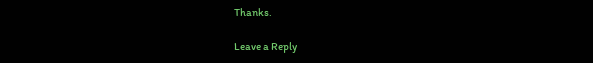Thanks.

Leave a Reply